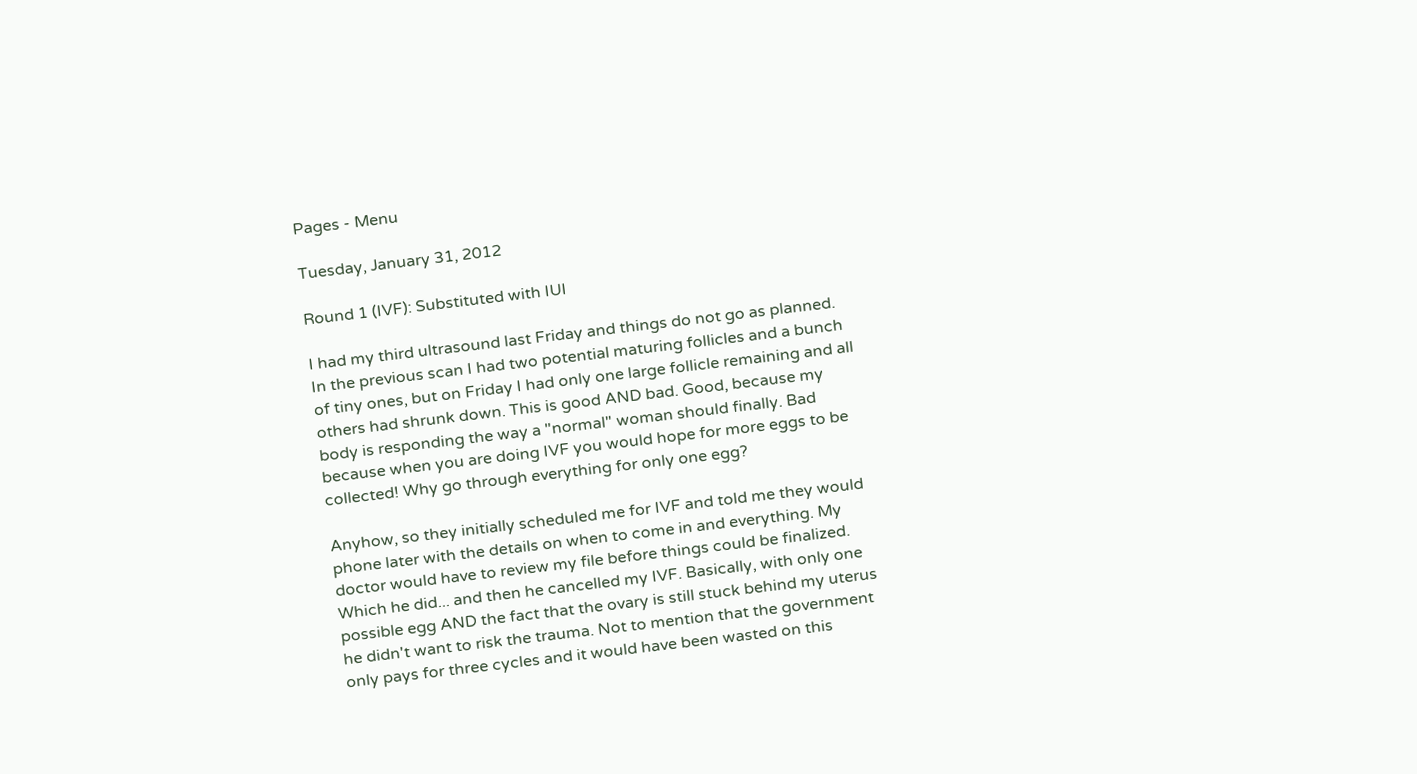Pages - Menu

Tuesday, January 31, 2012

Round 1 (IVF): Substituted with IUI

I had my third ultrasound last Friday and things do not go as planned. In the previous scan I had two potential maturing follicles and a bunch of tiny ones, but on Friday I had only one large follicle remaining and all others had shrunk down. This is good AND bad. Good, because my body is responding the way a "normal" woman should finally. Bad because when you are doing IVF you would hope for more eggs to be collected! Why go through everything for only one egg?

Anyhow, so they initially scheduled me for IVF and told me they would phone later with the details on when to come in and everything. My doctor would have to review my file before things could be finalized. Which he did... and then he cancelled my IVF. Basically, with only one possible egg AND the fact that the ovary is still stuck behind my uterus he didn't want to risk the trauma. Not to mention that the government only pays for three cycles and it would have been wasted on this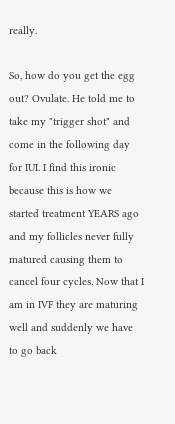really.

So, how do you get the egg out? Ovulate. He told me to take my "trigger shot" and come in the following day for IUI. I find this ironic because this is how we started treatment YEARS ago and my follicles never fully matured causing them to cancel four cycles. Now that I am in IVF they are maturing well and suddenly we have to go back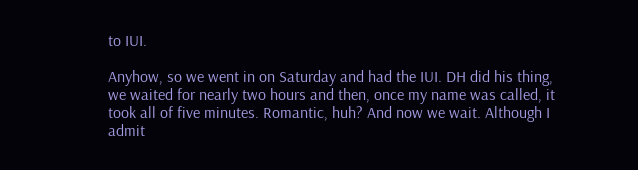to IUI.

Anyhow, so we went in on Saturday and had the IUI. DH did his thing, we waited for nearly two hours and then, once my name was called, it took all of five minutes. Romantic, huh? And now we wait. Although I admit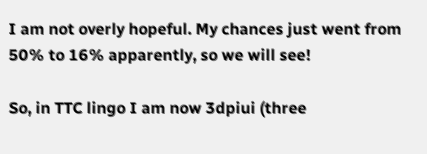I am not overly hopeful. My chances just went from 50% to 16% apparently, so we will see!

So, in TTC lingo I am now 3dpiui (three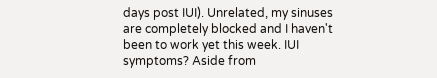days post IUI). Unrelated, my sinuses are completely blocked and I haven't been to work yet this week. IUI symptoms? Aside from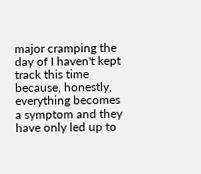major cramping the day of I haven't kept track this time because, honestly, everything becomes a symptom and they have only led up to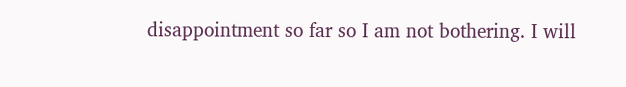disappointment so far so I am not bothering. I will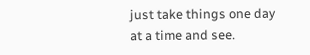just take things one day at a time and see.